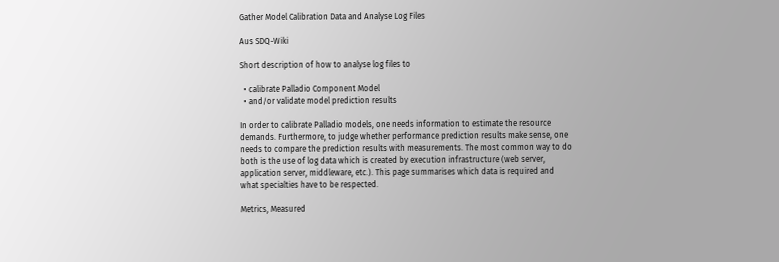Gather Model Calibration Data and Analyse Log Files

Aus SDQ-Wiki

Short description of how to analyse log files to

  • calibrate Palladio Component Model
  • and/or validate model prediction results

In order to calibrate Palladio models, one needs information to estimate the resource demands. Furthermore, to judge whether performance prediction results make sense, one needs to compare the prediction results with measurements. The most common way to do both is the use of log data which is created by execution infrastructure (web server, application server, middleware, etc.). This page summarises which data is required and what specialties have to be respected.

Metrics, Measured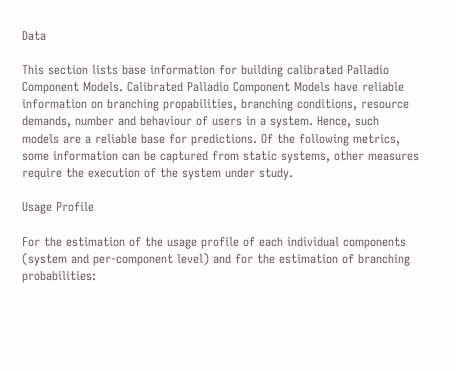Data

This section lists base information for building calibrated Palladio Component Models. Calibrated Palladio Component Models have reliable information on branching propabilities, branching conditions, resource demands, number and behaviour of users in a system. Hence, such models are a reliable base for predictions. Of the following metrics, some information can be captured from static systems, other measures require the execution of the system under study.

Usage Profile

For the estimation of the usage profile of each individual components (system and per-component level) and for the estimation of branching probabilities: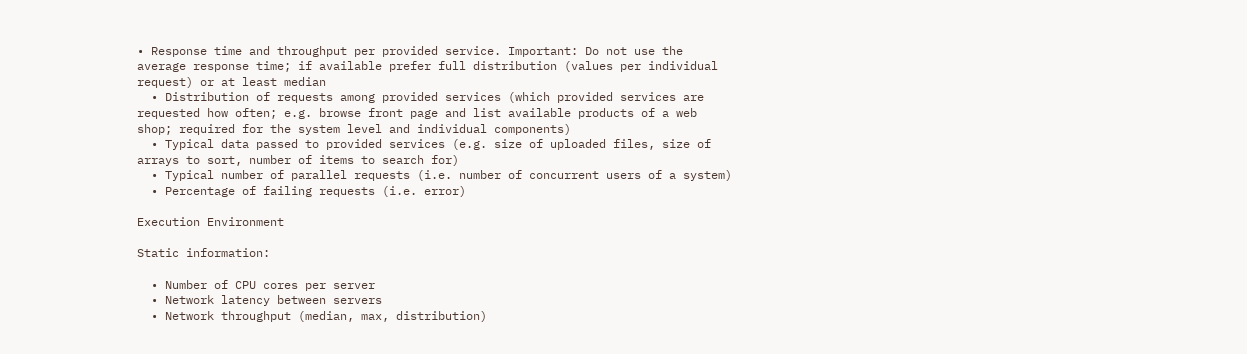• Response time and throughput per provided service. Important: Do not use the average response time; if available prefer full distribution (values per individual request) or at least median
  • Distribution of requests among provided services (which provided services are requested how often; e.g. browse front page and list available products of a web shop; required for the system level and individual components)
  • Typical data passed to provided services (e.g. size of uploaded files, size of arrays to sort, number of items to search for)
  • Typical number of parallel requests (i.e. number of concurrent users of a system)
  • Percentage of failing requests (i.e. error)

Execution Environment

Static information:

  • Number of CPU cores per server
  • Network latency between servers
  • Network throughput (median, max, distribution)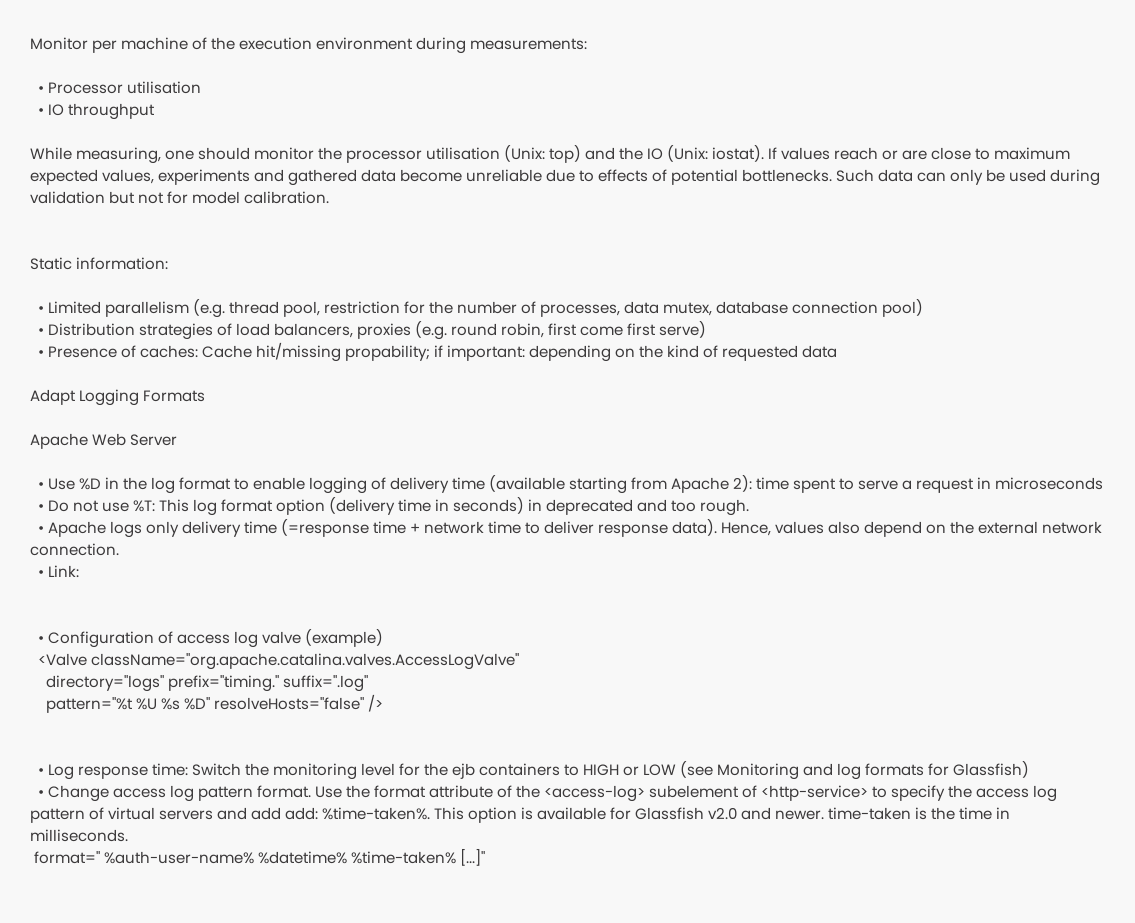Monitor per machine of the execution environment during measurements:

  • Processor utilisation
  • IO throughput

While measuring, one should monitor the processor utilisation (Unix: top) and the IO (Unix: iostat). If values reach or are close to maximum expected values, experiments and gathered data become unreliable due to effects of potential bottlenecks. Such data can only be used during validation but not for model calibration.


Static information:

  • Limited parallelism (e.g. thread pool, restriction for the number of processes, data mutex, database connection pool)
  • Distribution strategies of load balancers, proxies (e.g. round robin, first come first serve)
  • Presence of caches: Cache hit/missing propability; if important: depending on the kind of requested data

Adapt Logging Formats

Apache Web Server

  • Use %D in the log format to enable logging of delivery time (available starting from Apache 2): time spent to serve a request in microseconds
  • Do not use %T: This log format option (delivery time in seconds) in deprecated and too rough.
  • Apache logs only delivery time (=response time + network time to deliver response data). Hence, values also depend on the external network connection.
  • Link:


  • Configuration of access log valve (example)
  <Valve className="org.apache.catalina.valves.AccessLogValve"
    directory="logs" prefix="timing." suffix=".log"
    pattern="%t %U %s %D" resolveHosts="false" />


  • Log response time: Switch the monitoring level for the ejb containers to HIGH or LOW (see Monitoring and log formats for Glassfish)
  • Change access log pattern format. Use the format attribute of the <access-log> subelement of <http-service> to specify the access log pattern of virtual servers and add add: %time-taken%. This option is available for Glassfish v2.0 and newer. time-taken is the time in milliseconds.
 format=" %auth-user-name% %datetime% %time-taken% [...]"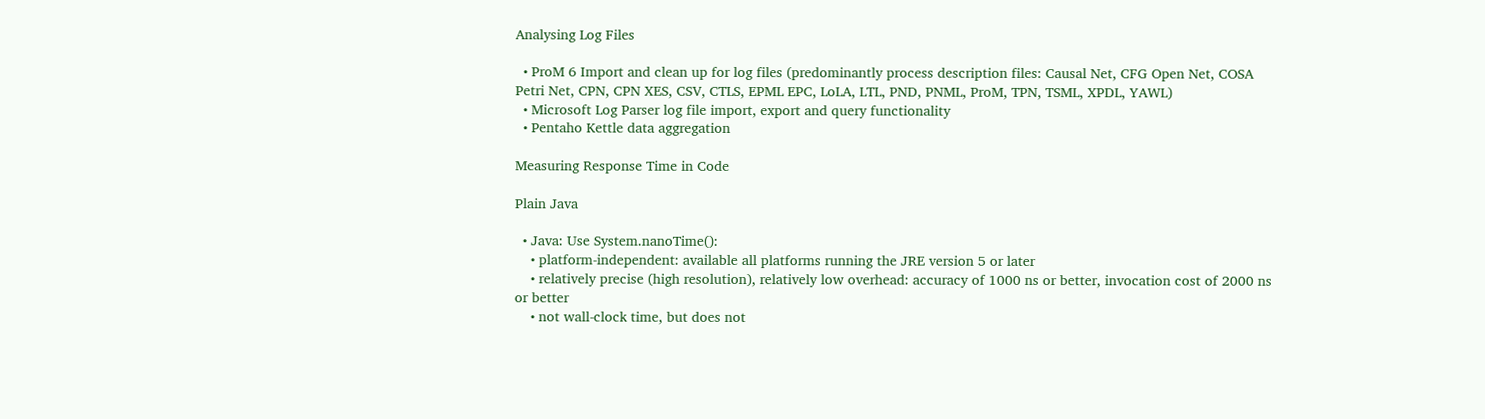Analysing Log Files

  • ProM 6 Import and clean up for log files (predominantly process description files: Causal Net, CFG Open Net, COSA Petri Net, CPN, CPN XES, CSV, CTLS, EPML EPC, LoLA, LTL, PND, PNML, ProM, TPN, TSML, XPDL, YAWL)
  • Microsoft Log Parser log file import, export and query functionality
  • Pentaho Kettle data aggregation

Measuring Response Time in Code

Plain Java

  • Java: Use System.nanoTime():
    • platform-independent: available all platforms running the JRE version 5 or later
    • relatively precise (high resolution), relatively low overhead: accuracy of 1000 ns or better, invocation cost of 2000 ns or better
    • not wall-clock time, but does not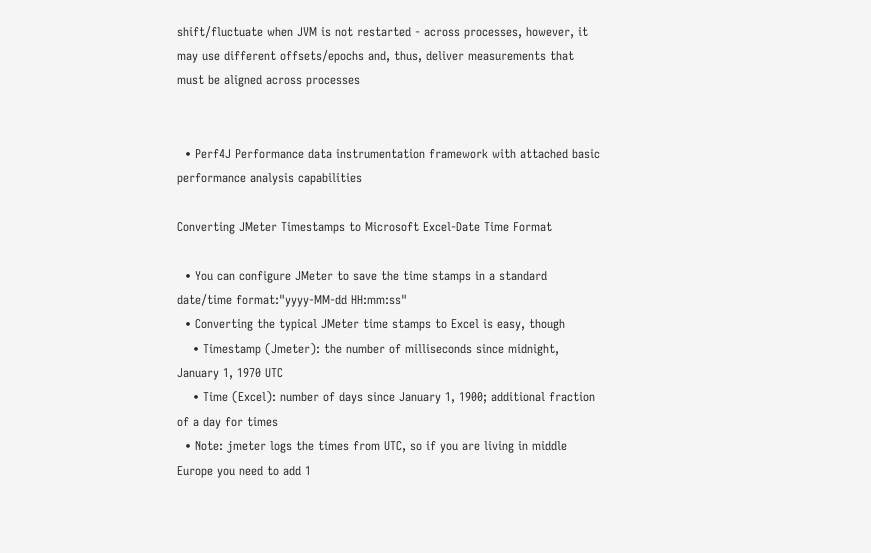shift/fluctuate when JVM is not restarted - across processes, however, it may use different offsets/epochs and, thus, deliver measurements that must be aligned across processes


  • Perf4J Performance data instrumentation framework with attached basic performance analysis capabilities

Converting JMeter Timestamps to Microsoft Excel-Date Time Format

  • You can configure JMeter to save the time stamps in a standard date/time format:"yyyy-MM-dd HH:mm:ss"
  • Converting the typical JMeter time stamps to Excel is easy, though
    • Timestamp (Jmeter): the number of milliseconds since midnight, January 1, 1970 UTC
    • Time (Excel): number of days since January 1, 1900; additional fraction of a day for times
  • Note: jmeter logs the times from UTC, so if you are living in middle Europe you need to add 1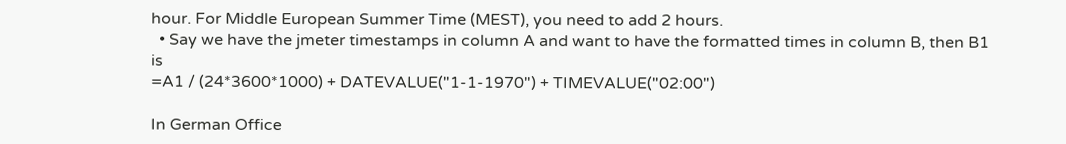hour. For Middle European Summer Time (MEST), you need to add 2 hours.
  • Say we have the jmeter timestamps in column A and want to have the formatted times in column B, then B1 is
=A1 / (24*3600*1000) + DATEVALUE("1-1-1970") + TIMEVALUE("02:00")

In German Office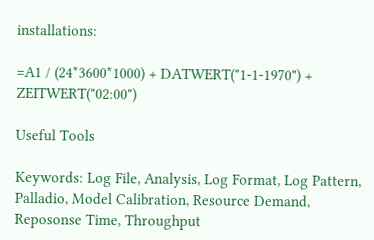installations:

=A1 / (24*3600*1000) + DATWERT("1-1-1970") + ZEITWERT("02:00")

Useful Tools

Keywords: Log File, Analysis, Log Format, Log Pattern, Palladio, Model Calibration, Resource Demand, Reposonse Time, Throughput